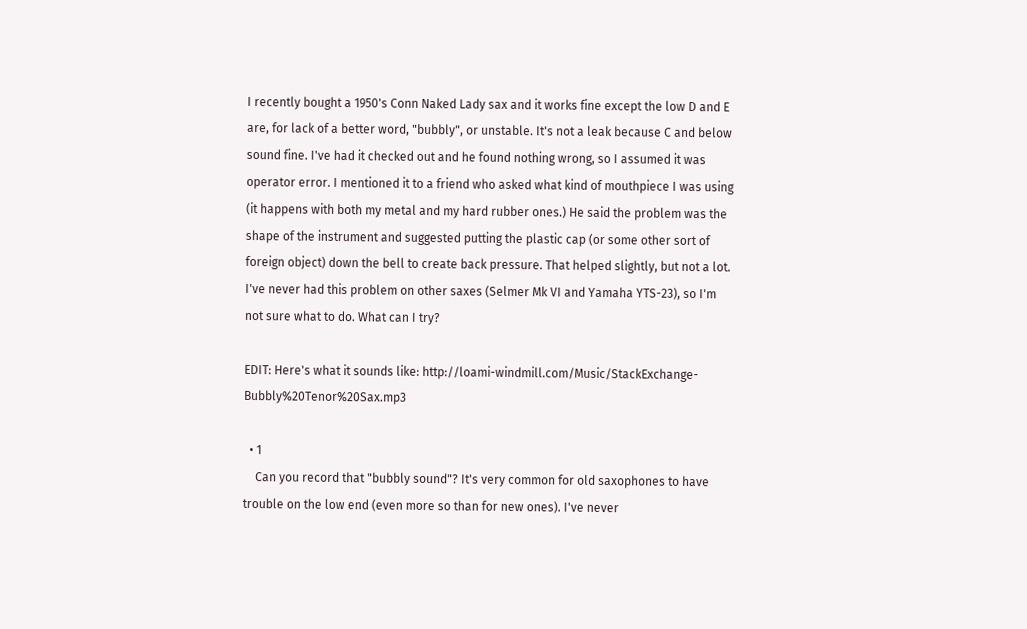I recently bought a 1950's Conn Naked Lady sax and it works fine except the low D and E are, for lack of a better word, "bubbly", or unstable. It's not a leak because C and below sound fine. I've had it checked out and he found nothing wrong, so I assumed it was operator error. I mentioned it to a friend who asked what kind of mouthpiece I was using (it happens with both my metal and my hard rubber ones.) He said the problem was the shape of the instrument and suggested putting the plastic cap (or some other sort of foreign object) down the bell to create back pressure. That helped slightly, but not a lot. I've never had this problem on other saxes (Selmer Mk VI and Yamaha YTS-23), so I'm not sure what to do. What can I try?

EDIT: Here's what it sounds like: http://loami-windmill.com/Music/StackExchange-Bubbly%20Tenor%20Sax.mp3

  • 1
    Can you record that "bubbly sound"? It's very common for old saxophones to have trouble on the low end (even more so than for new ones). I've never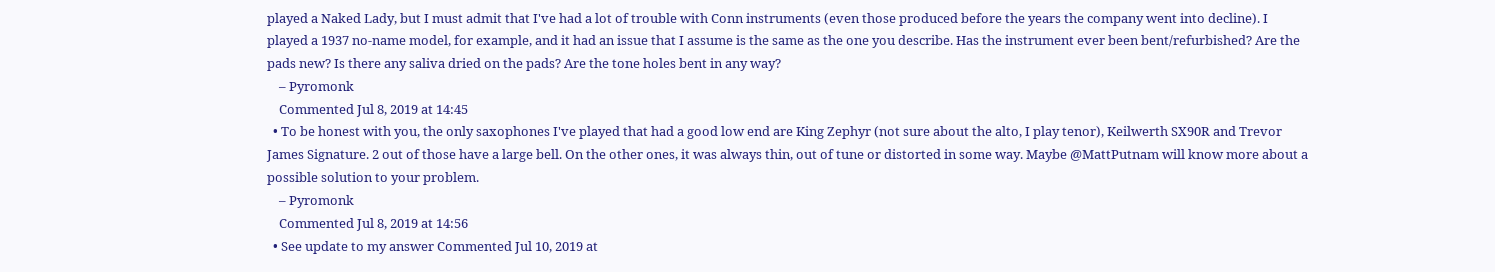played a Naked Lady, but I must admit that I've had a lot of trouble with Conn instruments (even those produced before the years the company went into decline). I played a 1937 no-name model, for example, and it had an issue that I assume is the same as the one you describe. Has the instrument ever been bent/refurbished? Are the pads new? Is there any saliva dried on the pads? Are the tone holes bent in any way?
    – Pyromonk
    Commented Jul 8, 2019 at 14:45
  • To be honest with you, the only saxophones I've played that had a good low end are King Zephyr (not sure about the alto, I play tenor), Keilwerth SX90R and Trevor James Signature. 2 out of those have a large bell. On the other ones, it was always thin, out of tune or distorted in some way. Maybe @MattPutnam will know more about a possible solution to your problem.
    – Pyromonk
    Commented Jul 8, 2019 at 14:56
  • See update to my answer Commented Jul 10, 2019 at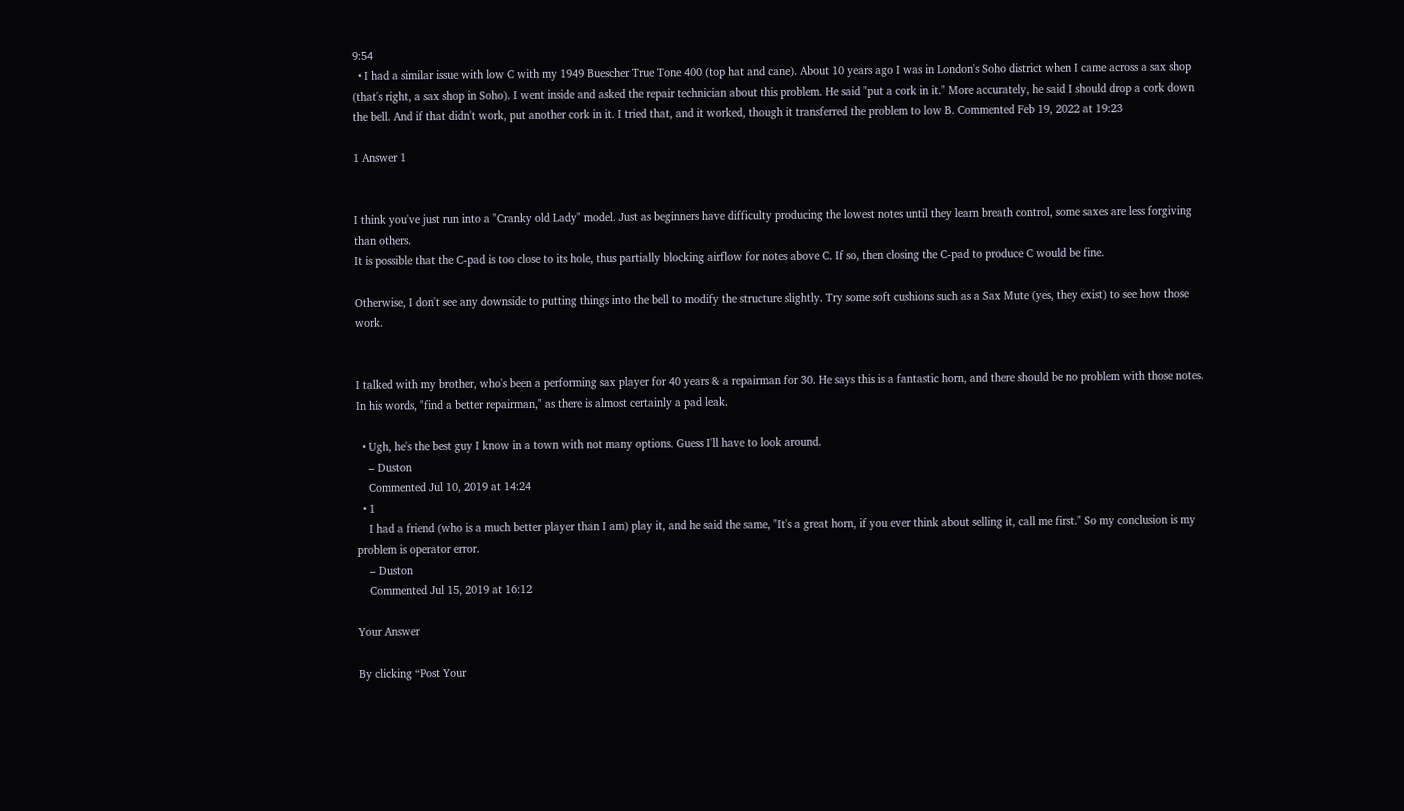9:54
  • I had a similar issue with low C with my 1949 Buescher True Tone 400 (top hat and cane). About 10 years ago I was in London's Soho district when I came across a sax shop (that's right, a sax shop in Soho). I went inside and asked the repair technician about this problem. He said "put a cork in it." More accurately, he said I should drop a cork down the bell. And if that didn't work, put another cork in it. I tried that, and it worked, though it transferred the problem to low B. Commented Feb 19, 2022 at 19:23

1 Answer 1


I think you've just run into a "Cranky old Lady" model. Just as beginners have difficulty producing the lowest notes until they learn breath control, some saxes are less forgiving than others.
It is possible that the C-pad is too close to its hole, thus partially blocking airflow for notes above C. If so, then closing the C-pad to produce C would be fine.

Otherwise, I don't see any downside to putting things into the bell to modify the structure slightly. Try some soft cushions such as a Sax Mute (yes, they exist) to see how those work.


I talked with my brother, who's been a performing sax player for 40 years & a repairman for 30. He says this is a fantastic horn, and there should be no problem with those notes. In his words, "find a better repairman," as there is almost certainly a pad leak.

  • Ugh, he's the best guy I know in a town with not many options. Guess I'll have to look around.
    – Duston
    Commented Jul 10, 2019 at 14:24
  • 1
    I had a friend (who is a much better player than I am) play it, and he said the same, "It's a great horn, if you ever think about selling it, call me first." So my conclusion is my problem is operator error.
    – Duston
    Commented Jul 15, 2019 at 16:12

Your Answer

By clicking “Post Your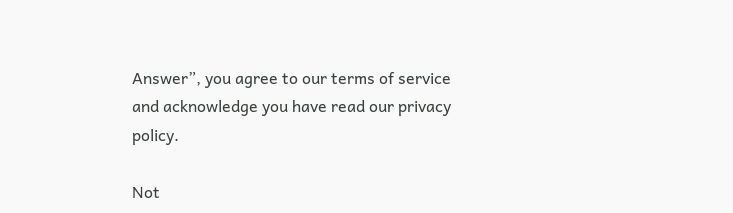Answer”, you agree to our terms of service and acknowledge you have read our privacy policy.

Not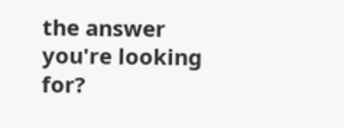the answer you're looking for?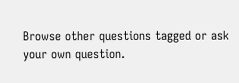Browse other questions tagged or ask your own question.